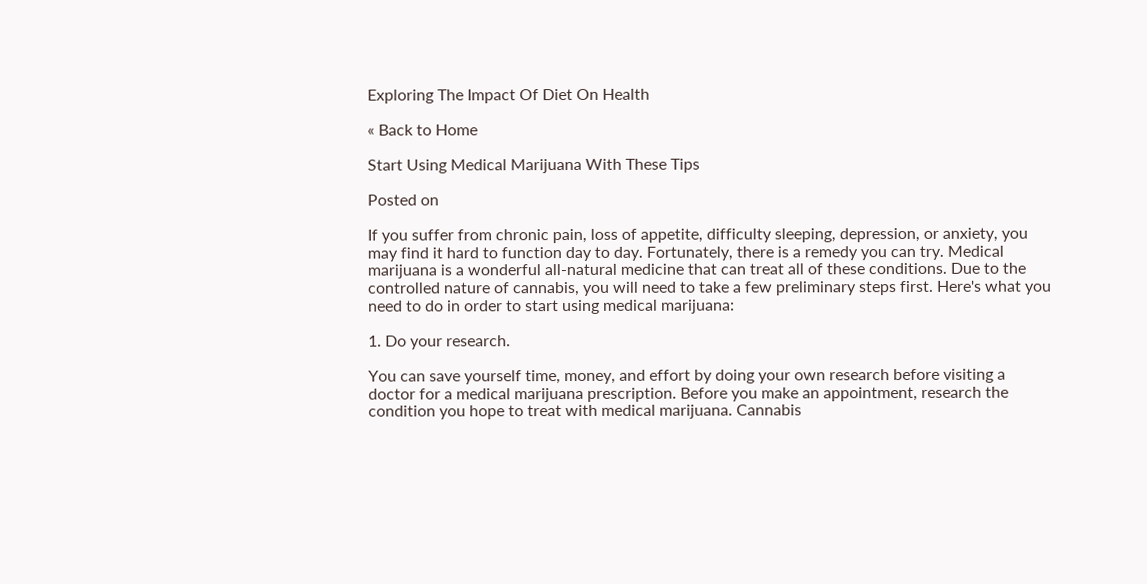Exploring The Impact Of Diet On Health

« Back to Home

Start Using Medical Marijuana With These Tips

Posted on

If you suffer from chronic pain, loss of appetite, difficulty sleeping, depression, or anxiety, you may find it hard to function day to day. Fortunately, there is a remedy you can try. Medical marijuana is a wonderful all-natural medicine that can treat all of these conditions. Due to the controlled nature of cannabis, you will need to take a few preliminary steps first. Here's what you need to do in order to start using medical marijuana:

1. Do your research.

You can save yourself time, money, and effort by doing your own research before visiting a doctor for a medical marijuana prescription. Before you make an appointment, research the condition you hope to treat with medical marijuana. Cannabis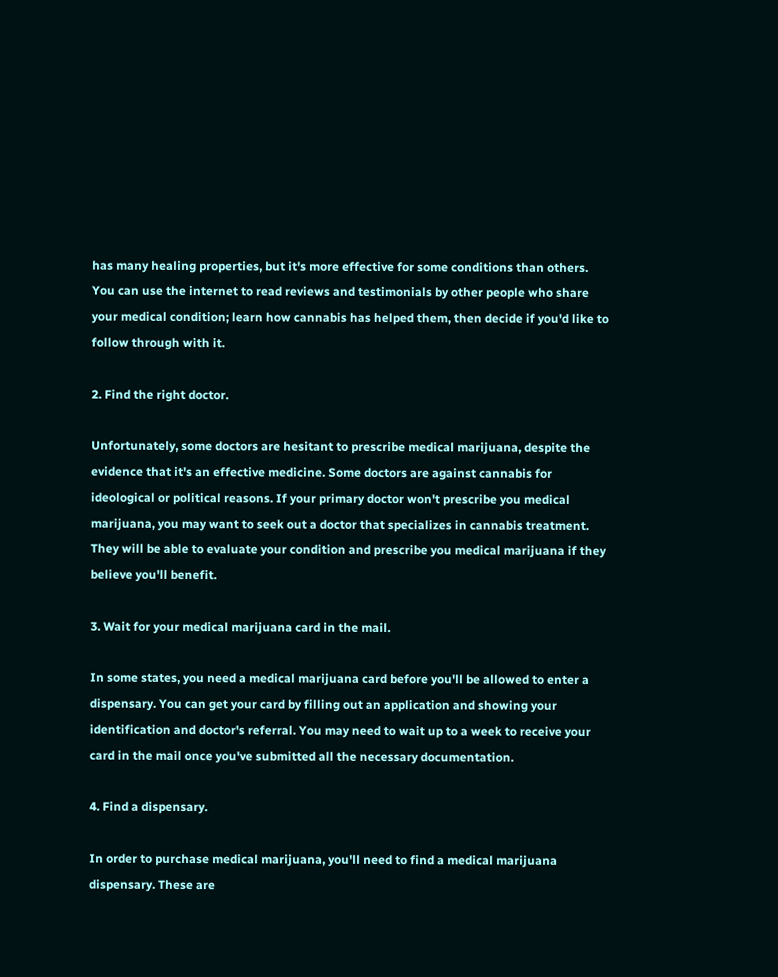has many healing properties, but it's more effective for some conditions than others. You can use the internet to read reviews and testimonials by other people who share your medical condition; learn how cannabis has helped them, then decide if you'd like to follow through with it.

2. Find the right doctor.

Unfortunately, some doctors are hesitant to prescribe medical marijuana, despite the evidence that it's an effective medicine. Some doctors are against cannabis for ideological or political reasons. If your primary doctor won't prescribe you medical marijuana, you may want to seek out a doctor that specializes in cannabis treatment. They will be able to evaluate your condition and prescribe you medical marijuana if they believe you'll benefit.

3. Wait for your medical marijuana card in the mail.

In some states, you need a medical marijuana card before you'll be allowed to enter a dispensary. You can get your card by filling out an application and showing your identification and doctor's referral. You may need to wait up to a week to receive your card in the mail once you've submitted all the necessary documentation.

4. Find a dispensary.

In order to purchase medical marijuana, you'll need to find a medical marijuana dispensary. These are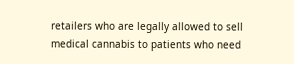retailers who are legally allowed to sell medical cannabis to patients who need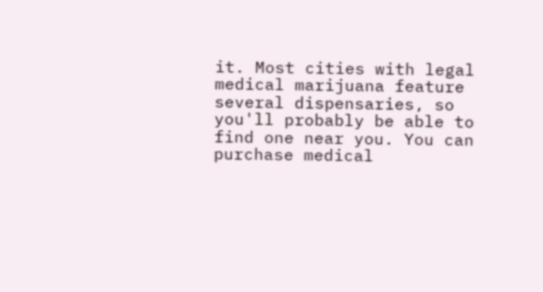it. Most cities with legal medical marijuana feature several dispensaries, so you'll probably be able to find one near you. You can purchase medical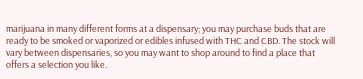marijuana in many different forms at a dispensary; you may purchase buds that are ready to be smoked or vaporized or edibles infused with THC and CBD. The stock will vary between dispensaries, so you may want to shop around to find a place that offers a selection you like.